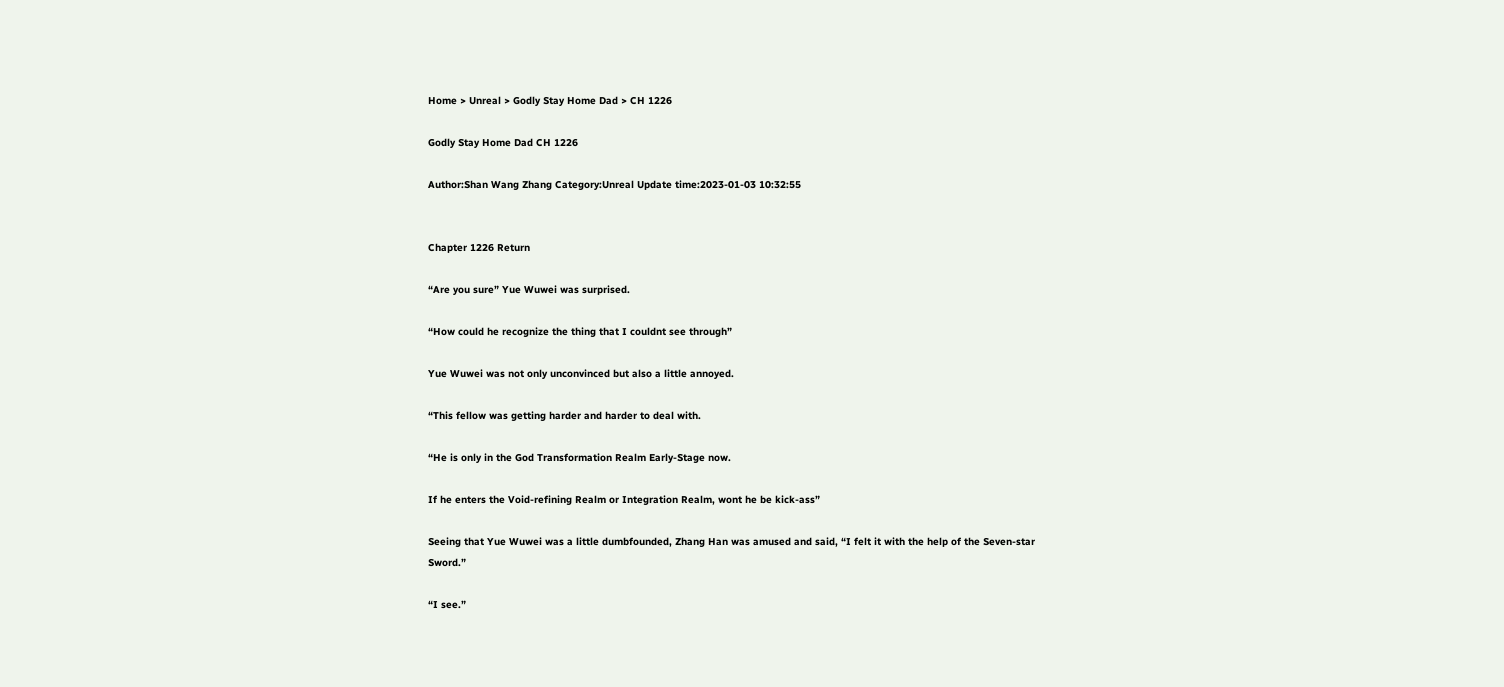Home > Unreal > Godly Stay Home Dad > CH 1226

Godly Stay Home Dad CH 1226

Author:Shan Wang Zhang Category:Unreal Update time:2023-01-03 10:32:55


Chapter 1226 Return

“Are you sure” Yue Wuwei was surprised.

“How could he recognize the thing that I couldnt see through”

Yue Wuwei was not only unconvinced but also a little annoyed.

“This fellow was getting harder and harder to deal with.

“He is only in the God Transformation Realm Early-Stage now.

If he enters the Void-refining Realm or Integration Realm, wont he be kick-ass”

Seeing that Yue Wuwei was a little dumbfounded, Zhang Han was amused and said, “I felt it with the help of the Seven-star Sword.”

“I see.”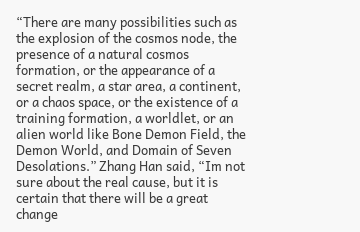“There are many possibilities such as the explosion of the cosmos node, the presence of a natural cosmos formation, or the appearance of a secret realm, a star area, a continent, or a chaos space, or the existence of a training formation, a worldlet, or an alien world like Bone Demon Field, the Demon World, and Domain of Seven Desolations.” Zhang Han said, “Im not sure about the real cause, but it is certain that there will be a great change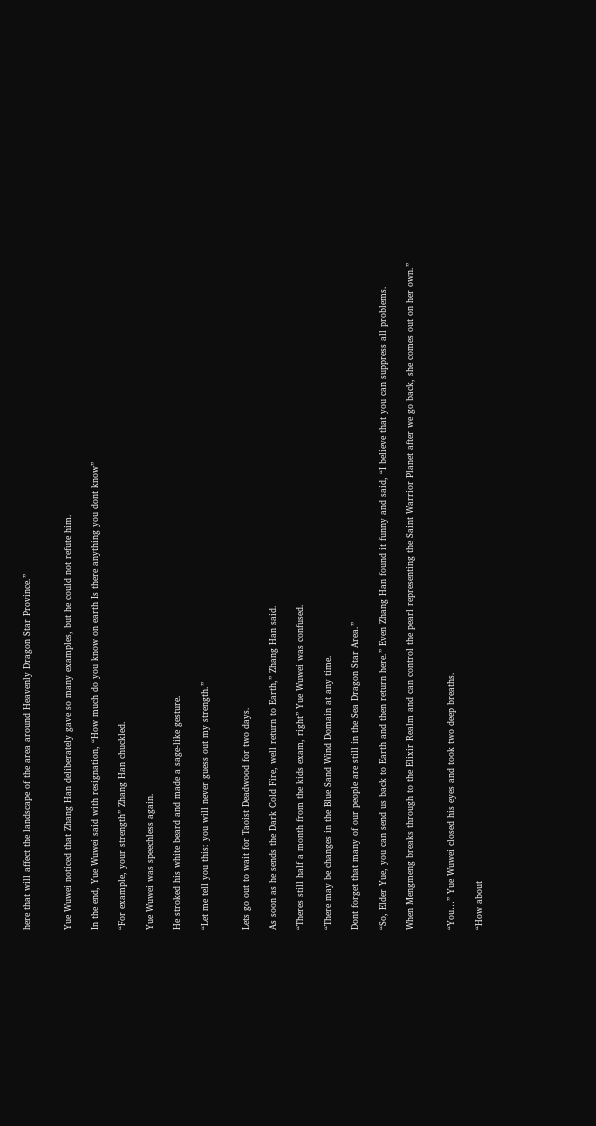here that will affect the landscape of the area around Heavenly Dragon Star Province.”


Yue Wuwei noticed that Zhang Han deliberately gave so many examples, but he could not refute him.

In the end, Yue Wuwei said with resignation, “How much do you know on earth Is there anything you dont know”

“For example, your strength” Zhang Han chuckled.

Yue Wuwei was speechless again.

He stroked his white beard and made a sage-like gesture.

“Let me tell you this: you will never guess out my strength.”


Lets go out to wait for Taoist Deadwood for two days.

As soon as he sends the Dark Cold Fire, well return to Earth,” Zhang Han said.

“Theres still half a month from the kids exam, right” Yue Wuwei was confused.

“There may be changes in the Blue Sand Wind Domain at any time.

Dont forget that many of our people are still in the Sea Dragon Star Area.”

“So, Elder Yue, you can send us back to Earth and then return here.” Even Zhang Han found it funny and said, “I believe that you can suppress all problems.

When Mengmeng breaks through to the Elixir Realm and can control the pearl representing the Saint Warrior Planet after we go back, she comes out on her own.”


“You…” Yue Wuwei closed his eyes and took two deep breaths.

“How about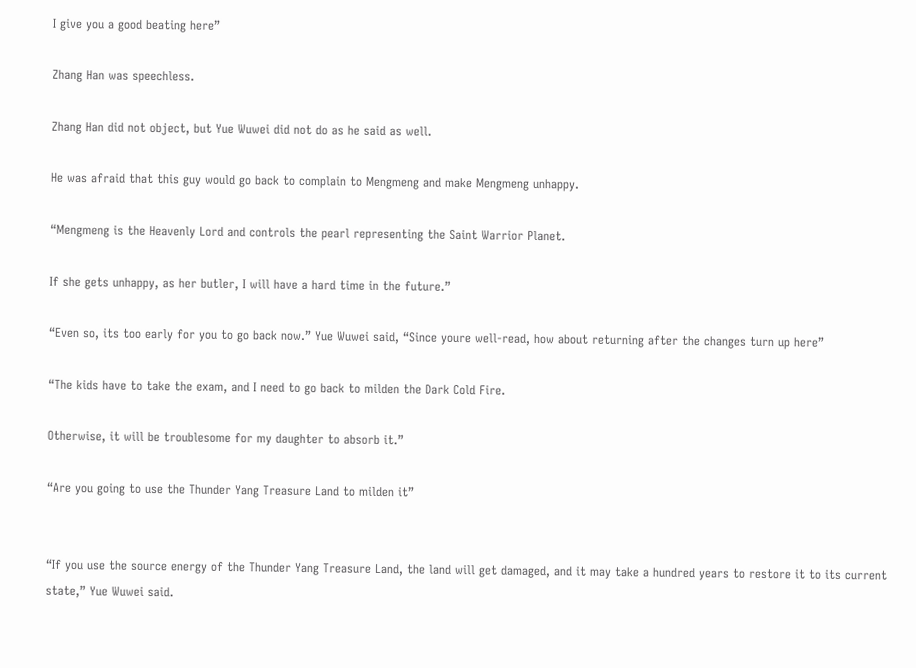I give you a good beating here”

Zhang Han was speechless.

Zhang Han did not object, but Yue Wuwei did not do as he said as well.

He was afraid that this guy would go back to complain to Mengmeng and make Mengmeng unhappy.

“Mengmeng is the Heavenly Lord and controls the pearl representing the Saint Warrior Planet.

If she gets unhappy, as her butler, I will have a hard time in the future.”

“Even so, its too early for you to go back now.” Yue Wuwei said, “Since youre well-read, how about returning after the changes turn up here”

“The kids have to take the exam, and I need to go back to milden the Dark Cold Fire.

Otherwise, it will be troublesome for my daughter to absorb it.”

“Are you going to use the Thunder Yang Treasure Land to milden it”


“If you use the source energy of the Thunder Yang Treasure Land, the land will get damaged, and it may take a hundred years to restore it to its current state,” Yue Wuwei said.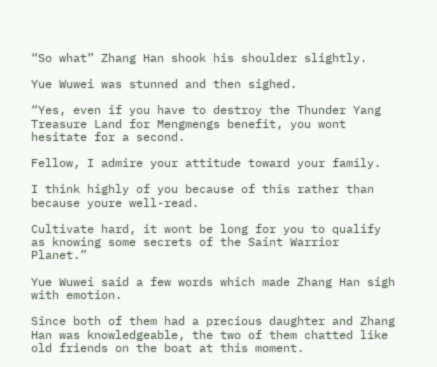“So what” Zhang Han shook his shoulder slightly.

Yue Wuwei was stunned and then sighed.

“Yes, even if you have to destroy the Thunder Yang Treasure Land for Mengmengs benefit, you wont hesitate for a second.

Fellow, I admire your attitude toward your family.

I think highly of you because of this rather than because youre well-read.

Cultivate hard, it wont be long for you to qualify as knowing some secrets of the Saint Warrior Planet.”

Yue Wuwei said a few words which made Zhang Han sigh with emotion.

Since both of them had a precious daughter and Zhang Han was knowledgeable, the two of them chatted like old friends on the boat at this moment.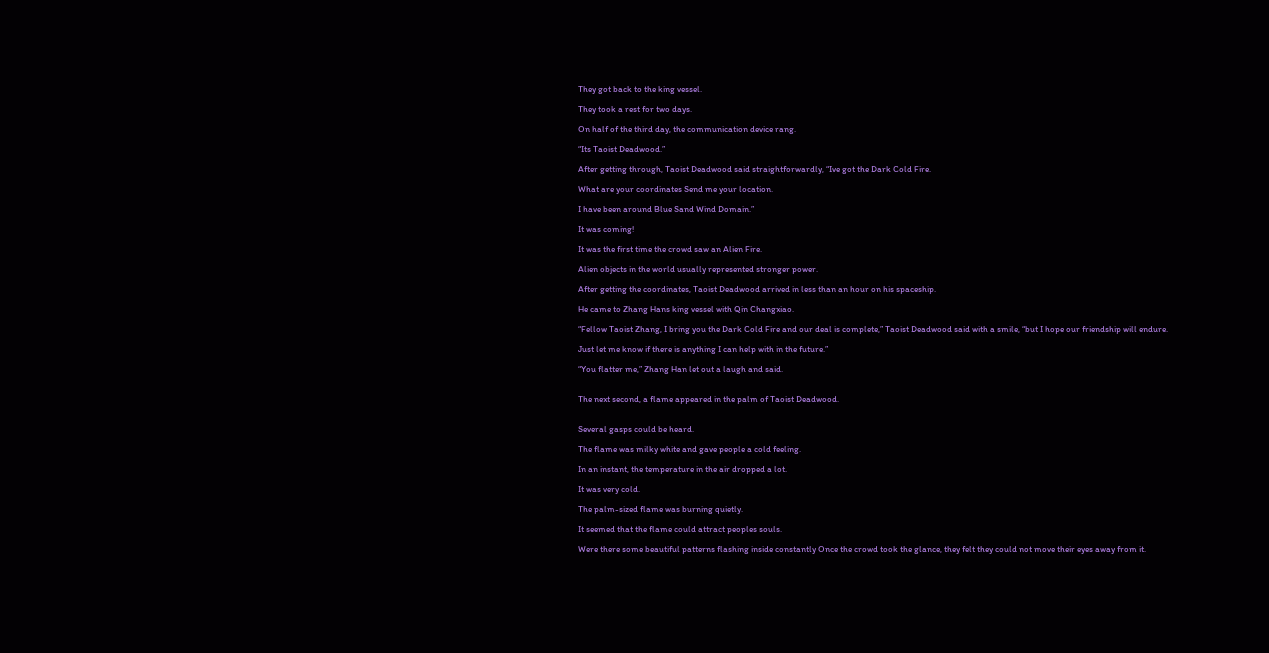They got back to the king vessel.

They took a rest for two days.

On half of the third day, the communication device rang.

“Its Taoist Deadwood.”

After getting through, Taoist Deadwood said straightforwardly, “Ive got the Dark Cold Fire.

What are your coordinates Send me your location.

I have been around Blue Sand Wind Domain.”

It was coming!

It was the first time the crowd saw an Alien Fire.

Alien objects in the world usually represented stronger power.

After getting the coordinates, Taoist Deadwood arrived in less than an hour on his spaceship.

He came to Zhang Hans king vessel with Qin Changxiao.

“Fellow Taoist Zhang, I bring you the Dark Cold Fire and our deal is complete,” Taoist Deadwood said with a smile, “but I hope our friendship will endure.

Just let me know if there is anything I can help with in the future.”

“You flatter me,” Zhang Han let out a laugh and said.


The next second, a flame appeared in the palm of Taoist Deadwood.


Several gasps could be heard.

The flame was milky white and gave people a cold feeling.

In an instant, the temperature in the air dropped a lot.

It was very cold.

The palm-sized flame was burning quietly.

It seemed that the flame could attract peoples souls.

Were there some beautiful patterns flashing inside constantly Once the crowd took the glance, they felt they could not move their eyes away from it.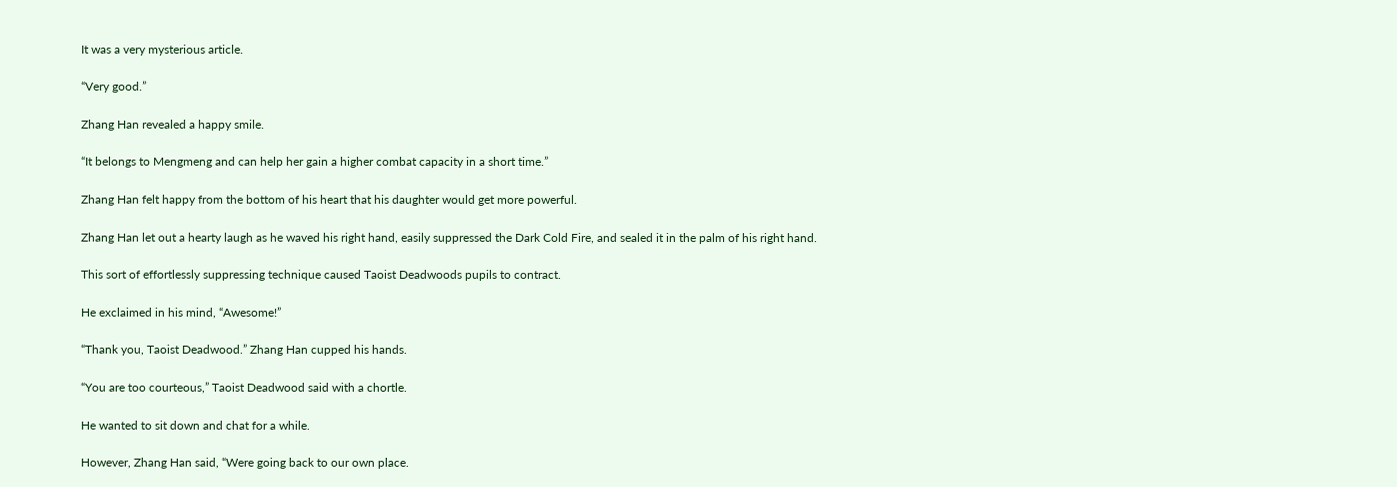It was a very mysterious article.

“Very good.”

Zhang Han revealed a happy smile.

“It belongs to Mengmeng and can help her gain a higher combat capacity in a short time.”

Zhang Han felt happy from the bottom of his heart that his daughter would get more powerful.

Zhang Han let out a hearty laugh as he waved his right hand, easily suppressed the Dark Cold Fire, and sealed it in the palm of his right hand.

This sort of effortlessly suppressing technique caused Taoist Deadwoods pupils to contract.

He exclaimed in his mind, “Awesome!”

“Thank you, Taoist Deadwood.” Zhang Han cupped his hands.

“You are too courteous,” Taoist Deadwood said with a chortle.

He wanted to sit down and chat for a while.

However, Zhang Han said, “Were going back to our own place.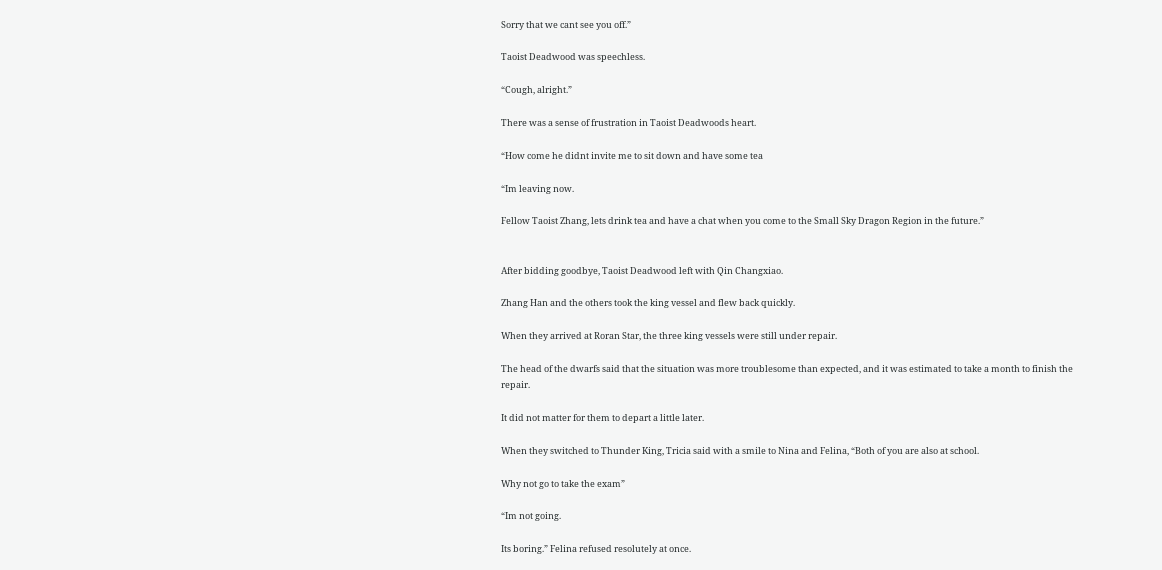Sorry that we cant see you off.”

Taoist Deadwood was speechless.

“Cough, alright.”

There was a sense of frustration in Taoist Deadwoods heart.

“How come he didnt invite me to sit down and have some tea

“Im leaving now.

Fellow Taoist Zhang, lets drink tea and have a chat when you come to the Small Sky Dragon Region in the future.”


After bidding goodbye, Taoist Deadwood left with Qin Changxiao.

Zhang Han and the others took the king vessel and flew back quickly.

When they arrived at Roran Star, the three king vessels were still under repair.

The head of the dwarfs said that the situation was more troublesome than expected, and it was estimated to take a month to finish the repair.

It did not matter for them to depart a little later.

When they switched to Thunder King, Tricia said with a smile to Nina and Felina, “Both of you are also at school.

Why not go to take the exam”

“Im not going.

Its boring.” Felina refused resolutely at once.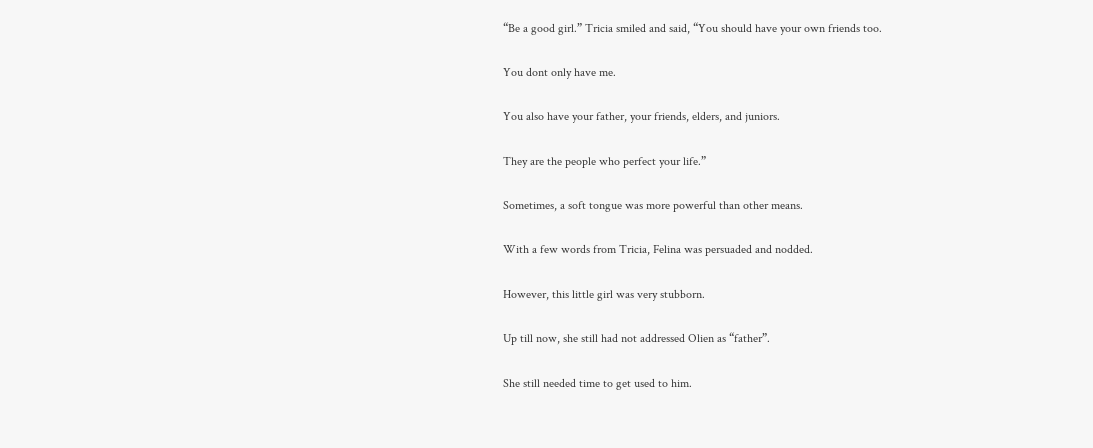“Be a good girl.” Tricia smiled and said, “You should have your own friends too.

You dont only have me.

You also have your father, your friends, elders, and juniors.

They are the people who perfect your life.”

Sometimes, a soft tongue was more powerful than other means.

With a few words from Tricia, Felina was persuaded and nodded.

However, this little girl was very stubborn.

Up till now, she still had not addressed Olien as “father”.

She still needed time to get used to him.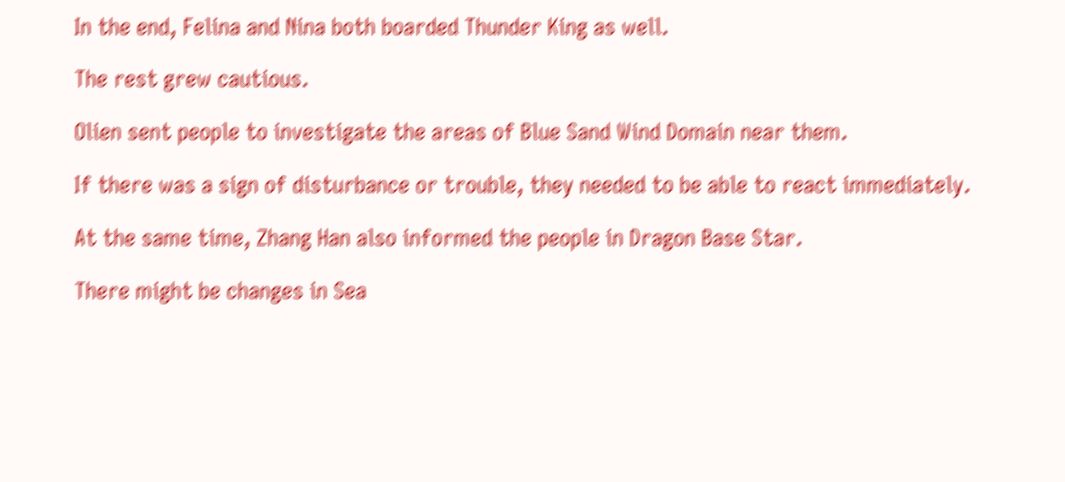In the end, Felina and Nina both boarded Thunder King as well.

The rest grew cautious.

Olien sent people to investigate the areas of Blue Sand Wind Domain near them.

If there was a sign of disturbance or trouble, they needed to be able to react immediately.

At the same time, Zhang Han also informed the people in Dragon Base Star.

There might be changes in Sea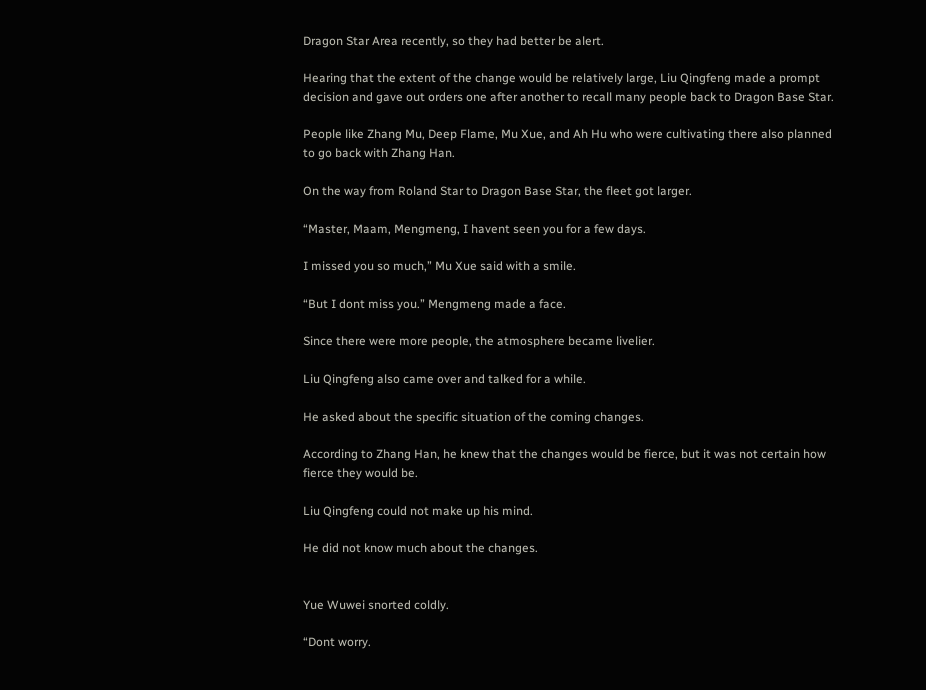Dragon Star Area recently, so they had better be alert.

Hearing that the extent of the change would be relatively large, Liu Qingfeng made a prompt decision and gave out orders one after another to recall many people back to Dragon Base Star.

People like Zhang Mu, Deep Flame, Mu Xue, and Ah Hu who were cultivating there also planned to go back with Zhang Han.

On the way from Roland Star to Dragon Base Star, the fleet got larger.

“Master, Maam, Mengmeng, I havent seen you for a few days.

I missed you so much,” Mu Xue said with a smile.

“But I dont miss you.” Mengmeng made a face.

Since there were more people, the atmosphere became livelier.

Liu Qingfeng also came over and talked for a while.

He asked about the specific situation of the coming changes.

According to Zhang Han, he knew that the changes would be fierce, but it was not certain how fierce they would be.

Liu Qingfeng could not make up his mind.

He did not know much about the changes.


Yue Wuwei snorted coldly.

“Dont worry.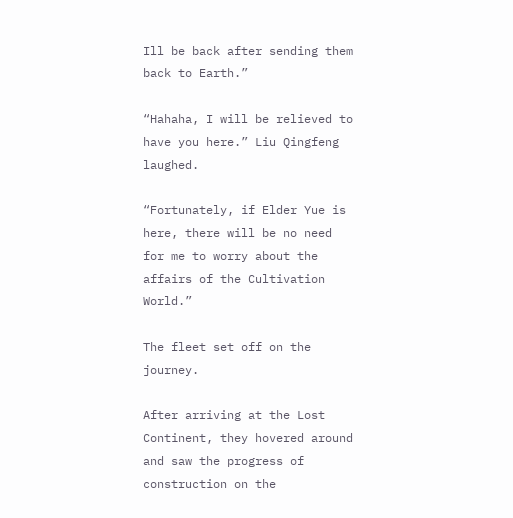Ill be back after sending them back to Earth.”

“Hahaha, I will be relieved to have you here.” Liu Qingfeng laughed.

“Fortunately, if Elder Yue is here, there will be no need for me to worry about the affairs of the Cultivation World.”

The fleet set off on the journey.

After arriving at the Lost Continent, they hovered around and saw the progress of construction on the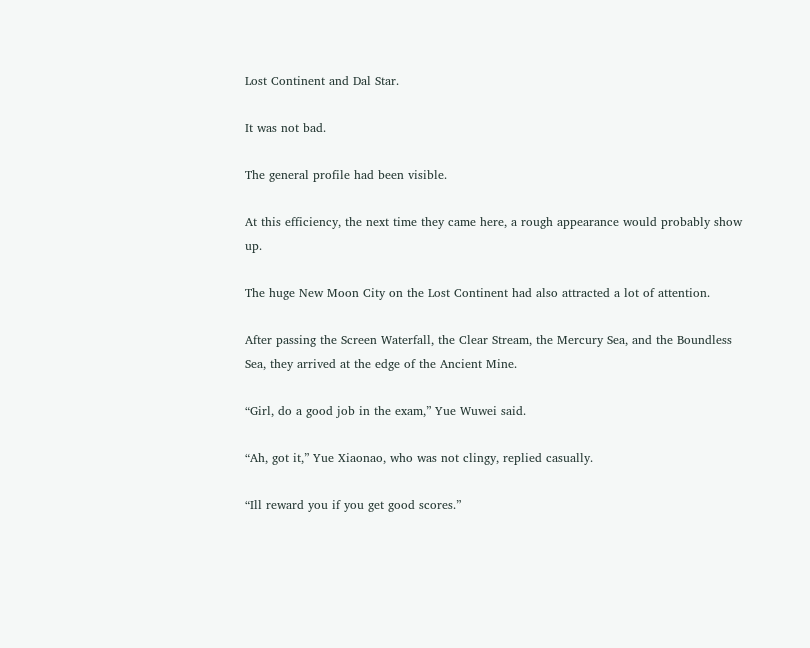Lost Continent and Dal Star.

It was not bad.

The general profile had been visible.

At this efficiency, the next time they came here, a rough appearance would probably show up.

The huge New Moon City on the Lost Continent had also attracted a lot of attention.

After passing the Screen Waterfall, the Clear Stream, the Mercury Sea, and the Boundless Sea, they arrived at the edge of the Ancient Mine.

“Girl, do a good job in the exam,” Yue Wuwei said.

“Ah, got it,” Yue Xiaonao, who was not clingy, replied casually.

“Ill reward you if you get good scores.”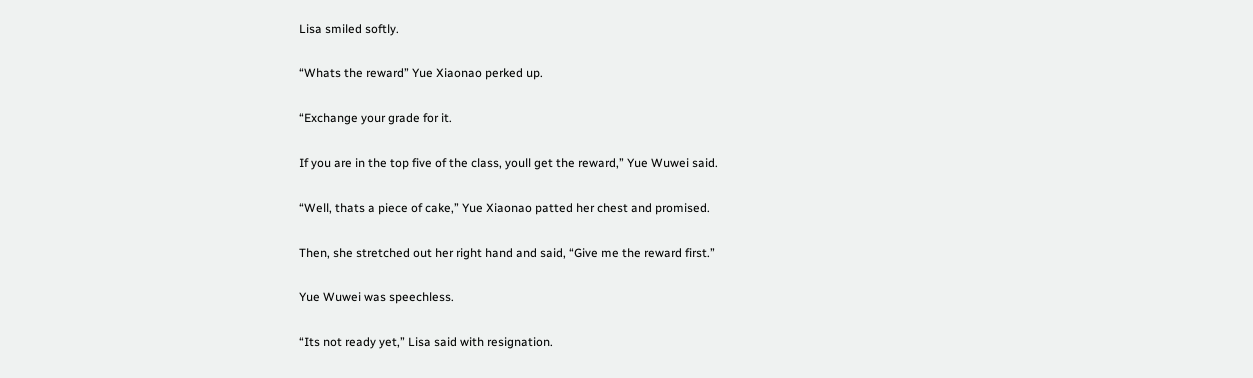Lisa smiled softly.

“Whats the reward” Yue Xiaonao perked up.

“Exchange your grade for it.

If you are in the top five of the class, youll get the reward,” Yue Wuwei said.

“Well, thats a piece of cake,” Yue Xiaonao patted her chest and promised.

Then, she stretched out her right hand and said, “Give me the reward first.”

Yue Wuwei was speechless.

“Its not ready yet,” Lisa said with resignation.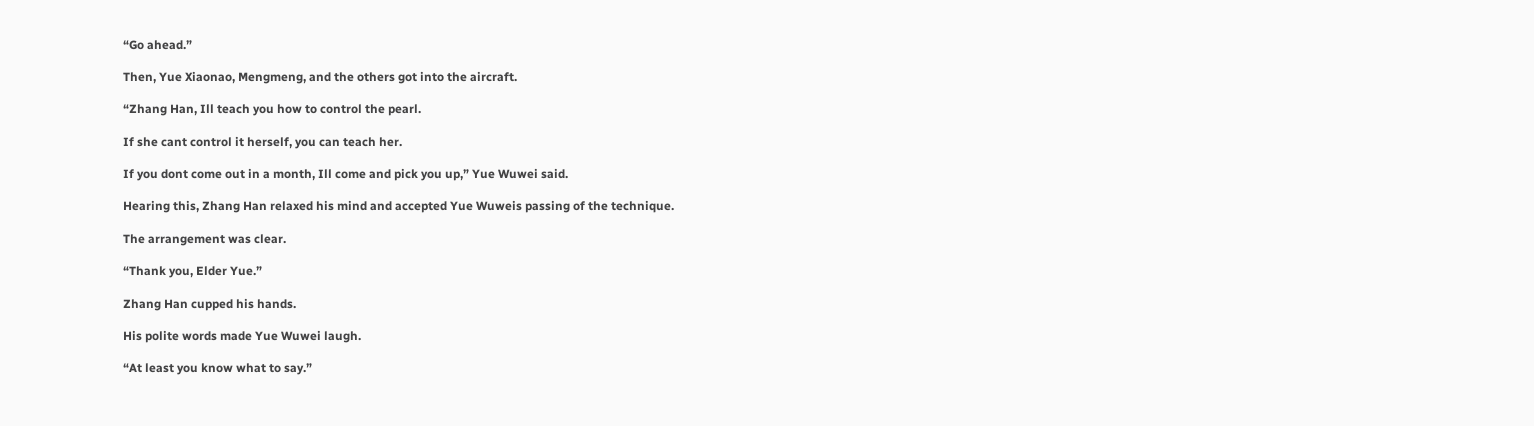“Go ahead.”

Then, Yue Xiaonao, Mengmeng, and the others got into the aircraft.

“Zhang Han, Ill teach you how to control the pearl.

If she cant control it herself, you can teach her.

If you dont come out in a month, Ill come and pick you up,” Yue Wuwei said.

Hearing this, Zhang Han relaxed his mind and accepted Yue Wuweis passing of the technique.

The arrangement was clear.

“Thank you, Elder Yue.”

Zhang Han cupped his hands.

His polite words made Yue Wuwei laugh.

“At least you know what to say.”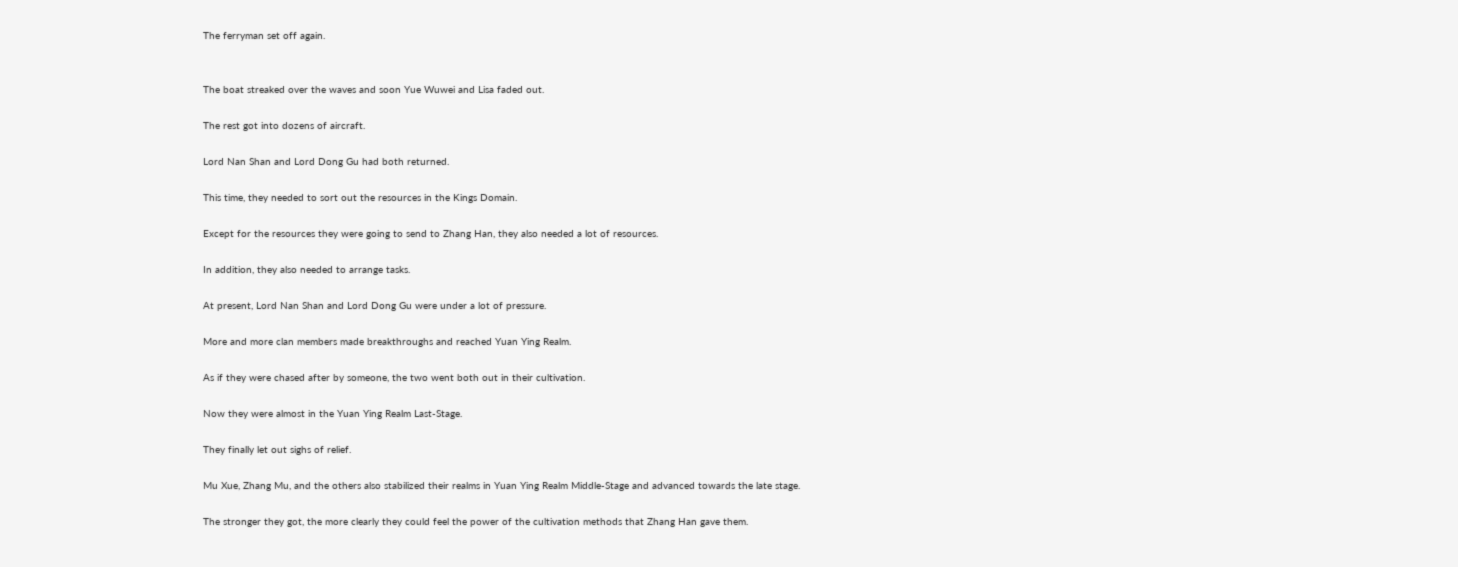The ferryman set off again.


The boat streaked over the waves and soon Yue Wuwei and Lisa faded out.

The rest got into dozens of aircraft.

Lord Nan Shan and Lord Dong Gu had both returned.

This time, they needed to sort out the resources in the Kings Domain.

Except for the resources they were going to send to Zhang Han, they also needed a lot of resources.

In addition, they also needed to arrange tasks.

At present, Lord Nan Shan and Lord Dong Gu were under a lot of pressure.

More and more clan members made breakthroughs and reached Yuan Ying Realm.

As if they were chased after by someone, the two went both out in their cultivation.

Now they were almost in the Yuan Ying Realm Last-Stage.

They finally let out sighs of relief.

Mu Xue, Zhang Mu, and the others also stabilized their realms in Yuan Ying Realm Middle-Stage and advanced towards the late stage.

The stronger they got, the more clearly they could feel the power of the cultivation methods that Zhang Han gave them.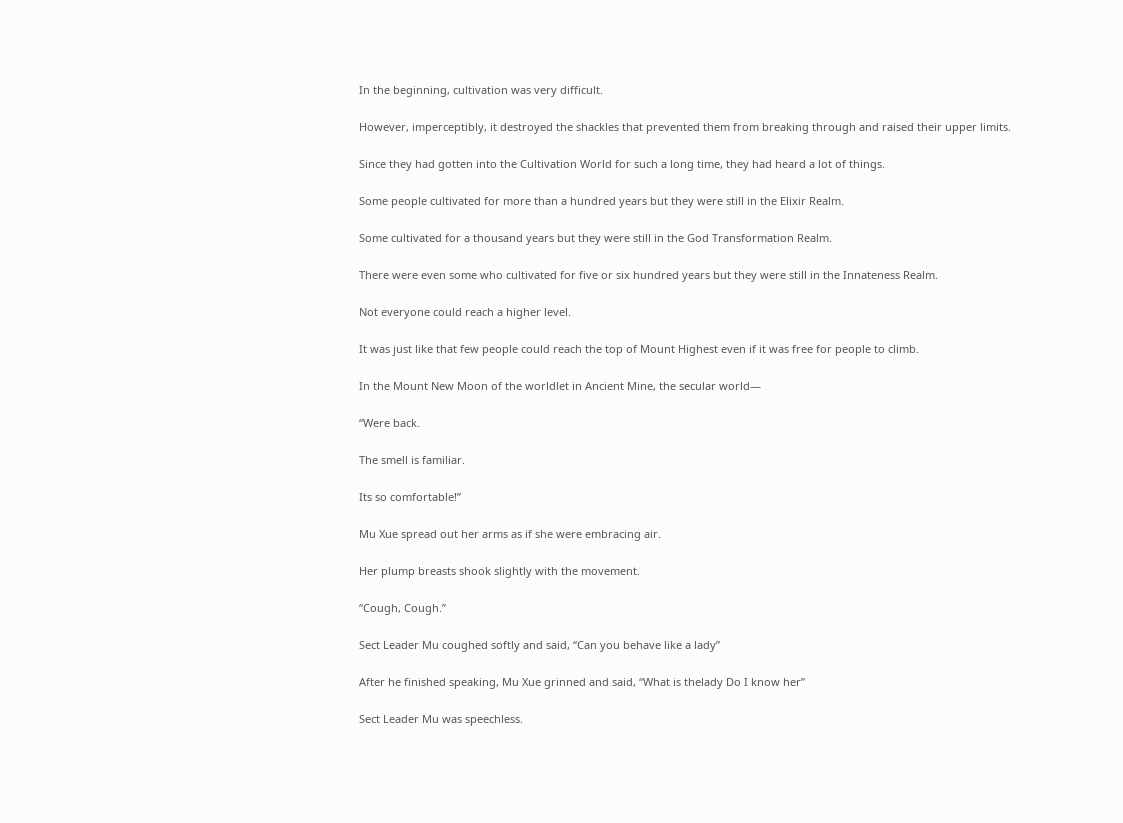In the beginning, cultivation was very difficult.

However, imperceptibly, it destroyed the shackles that prevented them from breaking through and raised their upper limits.

Since they had gotten into the Cultivation World for such a long time, they had heard a lot of things.

Some people cultivated for more than a hundred years but they were still in the Elixir Realm.

Some cultivated for a thousand years but they were still in the God Transformation Realm.

There were even some who cultivated for five or six hundred years but they were still in the Innateness Realm.

Not everyone could reach a higher level.

It was just like that few people could reach the top of Mount Highest even if it was free for people to climb.

In the Mount New Moon of the worldlet in Ancient Mine, the secular world—

“Were back.

The smell is familiar.

Its so comfortable!”

Mu Xue spread out her arms as if she were embracing air.

Her plump breasts shook slightly with the movement.

“Cough, Cough.”

Sect Leader Mu coughed softly and said, “Can you behave like a lady”

After he finished speaking, Mu Xue grinned and said, “What is thelady Do I know her”

Sect Leader Mu was speechless.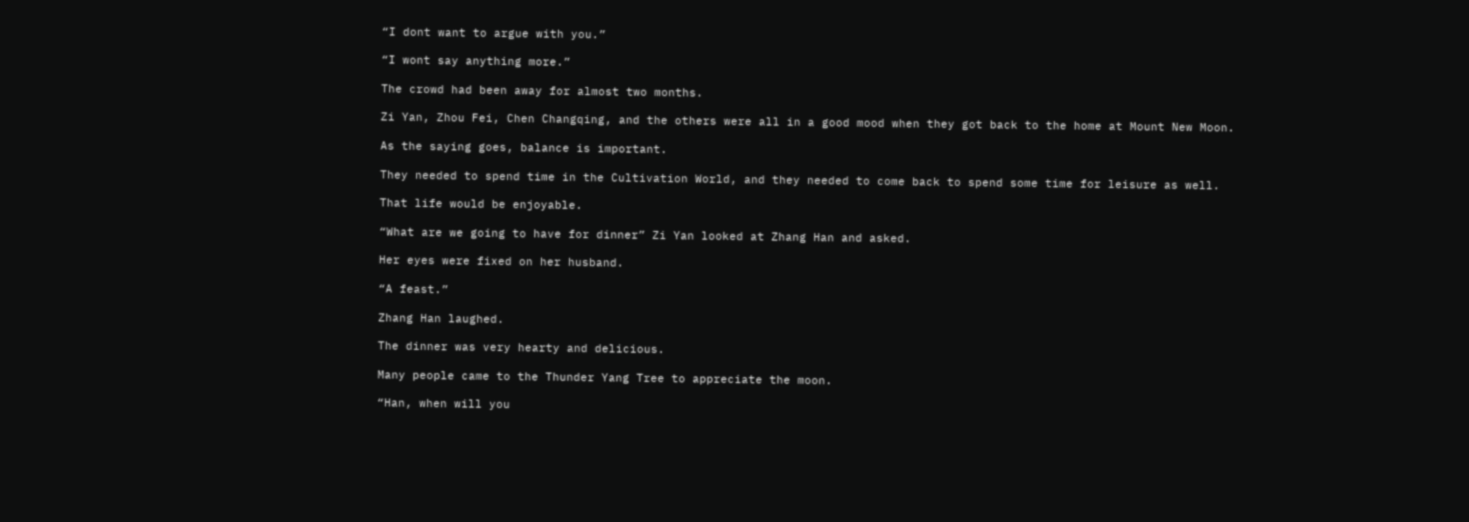“I dont want to argue with you.”

“I wont say anything more.”

The crowd had been away for almost two months.

Zi Yan, Zhou Fei, Chen Changqing, and the others were all in a good mood when they got back to the home at Mount New Moon.

As the saying goes, balance is important.

They needed to spend time in the Cultivation World, and they needed to come back to spend some time for leisure as well.

That life would be enjoyable.

“What are we going to have for dinner” Zi Yan looked at Zhang Han and asked.

Her eyes were fixed on her husband.

“A feast.”

Zhang Han laughed.

The dinner was very hearty and delicious.

Many people came to the Thunder Yang Tree to appreciate the moon.

“Han, when will you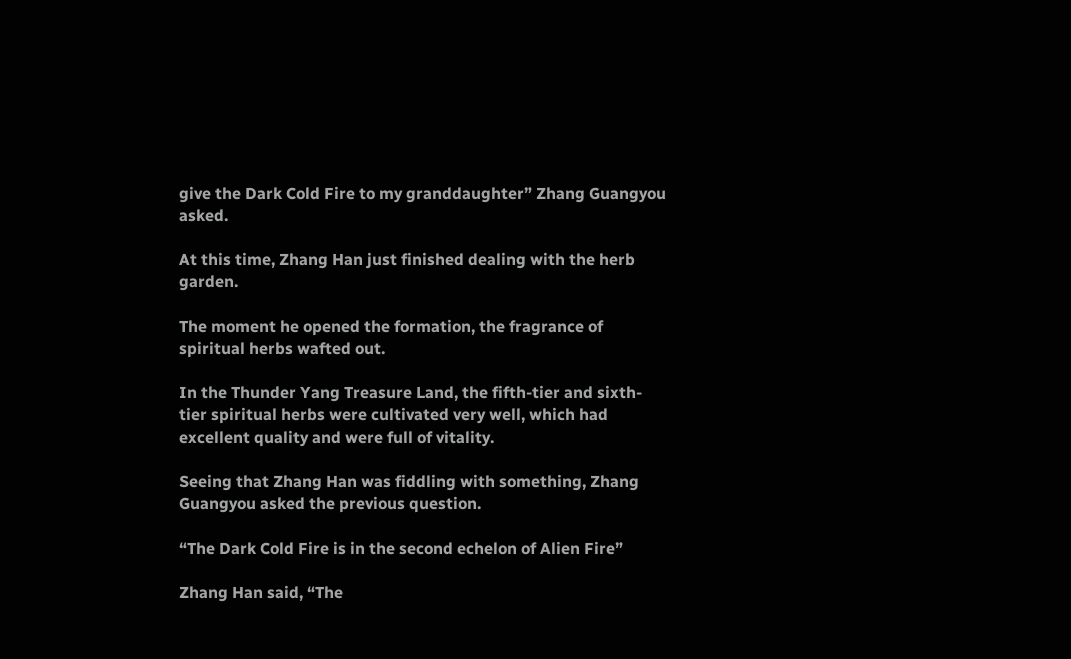give the Dark Cold Fire to my granddaughter” Zhang Guangyou asked.

At this time, Zhang Han just finished dealing with the herb garden.

The moment he opened the formation, the fragrance of spiritual herbs wafted out.

In the Thunder Yang Treasure Land, the fifth-tier and sixth-tier spiritual herbs were cultivated very well, which had excellent quality and were full of vitality.

Seeing that Zhang Han was fiddling with something, Zhang Guangyou asked the previous question.

“The Dark Cold Fire is in the second echelon of Alien Fire”

Zhang Han said, “The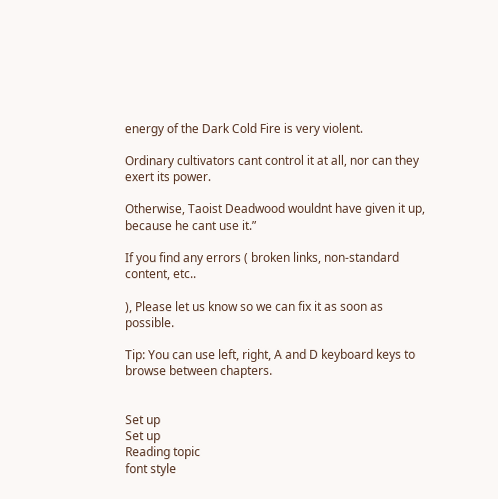energy of the Dark Cold Fire is very violent.

Ordinary cultivators cant control it at all, nor can they exert its power.

Otherwise, Taoist Deadwood wouldnt have given it up, because he cant use it.”

If you find any errors ( broken links, non-standard content, etc..

), Please let us know so we can fix it as soon as possible.

Tip: You can use left, right, A and D keyboard keys to browse between chapters.


Set up
Set up
Reading topic
font style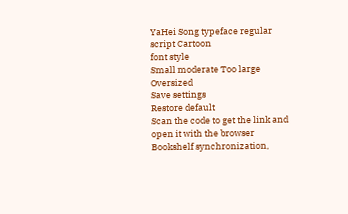YaHei Song typeface regular script Cartoon
font style
Small moderate Too large Oversized
Save settings
Restore default
Scan the code to get the link and open it with the browser
Bookshelf synchronization,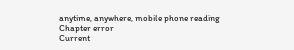anytime, anywhere, mobile phone reading
Chapter error
Current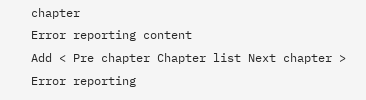chapter
Error reporting content
Add < Pre chapter Chapter list Next chapter > Error reporting